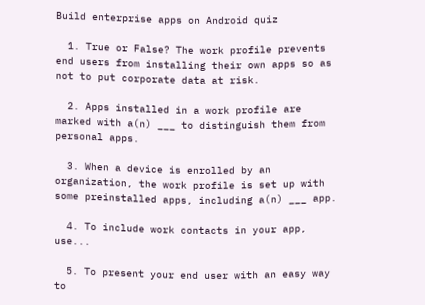Build enterprise apps on Android quiz

  1. True or False? The work profile prevents end users from installing their own apps so as not to put corporate data at risk.

  2. Apps installed in a work profile are marked with a(n) ___ to distinguish them from personal apps.

  3. When a device is enrolled by an organization, the work profile is set up with some preinstalled apps, including a(n) ___ app.

  4. To include work contacts in your app, use...

  5. To present your end user with an easy way to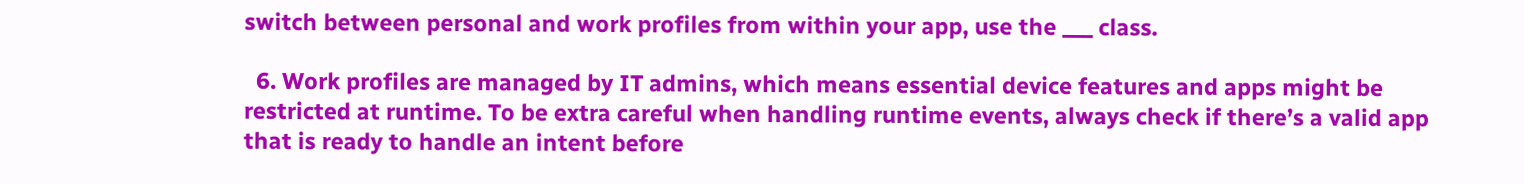switch between personal and work profiles from within your app, use the ___ class.

  6. Work profiles are managed by IT admins, which means essential device features and apps might be restricted at runtime. To be extra careful when handling runtime events, always check if there’s a valid app that is ready to handle an intent before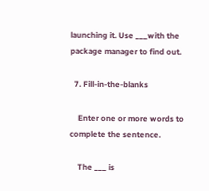launching it. Use ___with the package manager to find out.

  7. Fill-in-the-blanks

    Enter one or more words to complete the sentence.

    The ___ is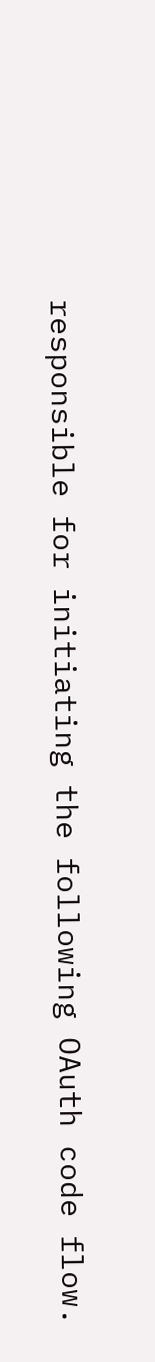responsible for initiating the following OAuth code flow.